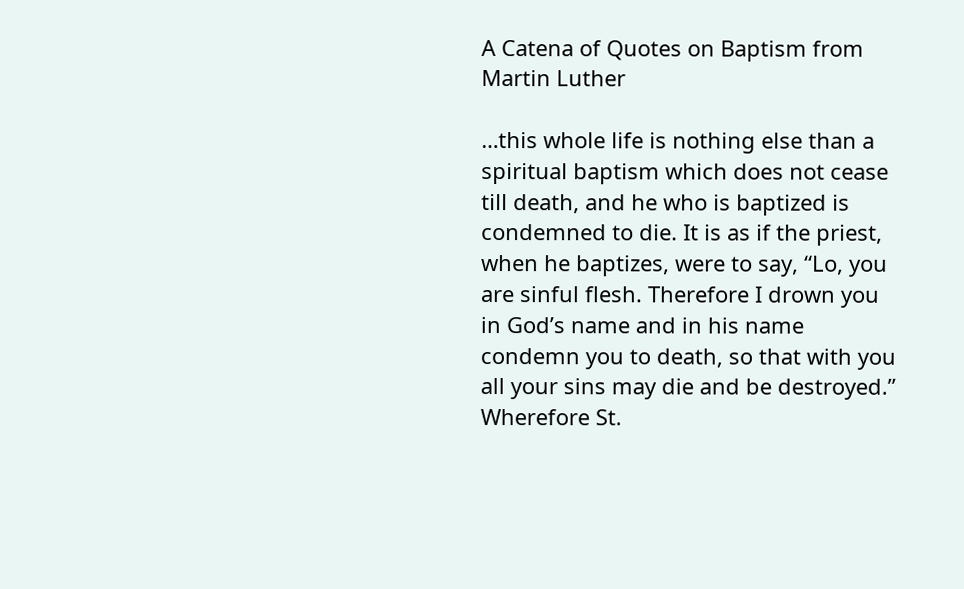A Catena of Quotes on Baptism from Martin Luther

…this whole life is nothing else than a spiritual baptism which does not cease till death, and he who is baptized is condemned to die. It is as if the priest, when he baptizes, were to say, “Lo, you are sinful flesh. Therefore I drown you in God’s name and in his name condemn you to death, so that with you all your sins may die and be destroyed.” Wherefore St.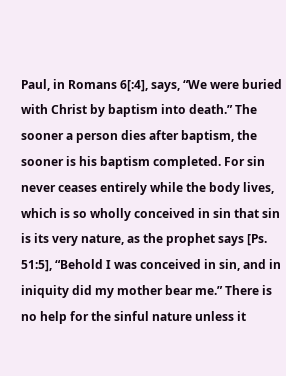Paul, in Romans 6[:4], says, “We were buried with Christ by baptism into death.” The sooner a person dies after baptism, the sooner is his baptism completed. For sin never ceases entirely while the body lives, which is so wholly conceived in sin that sin is its very nature, as the prophet says [Ps. 51:5], “Behold I was conceived in sin, and in iniquity did my mother bear me.” There is no help for the sinful nature unless it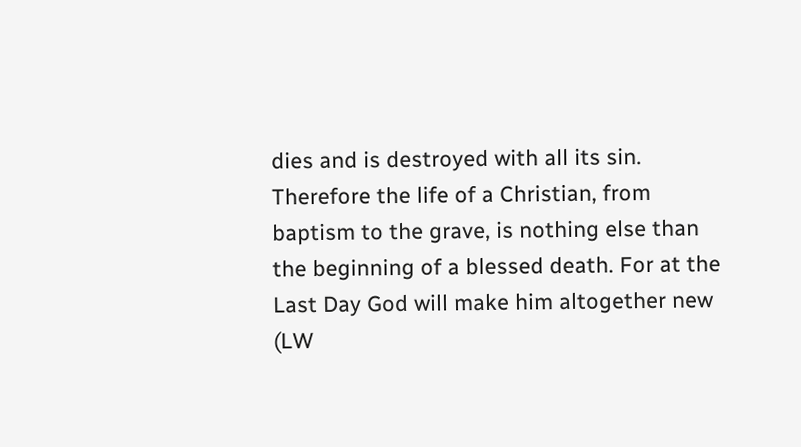dies and is destroyed with all its sin. Therefore the life of a Christian, from baptism to the grave, is nothing else than the beginning of a blessed death. For at the Last Day God will make him altogether new (LW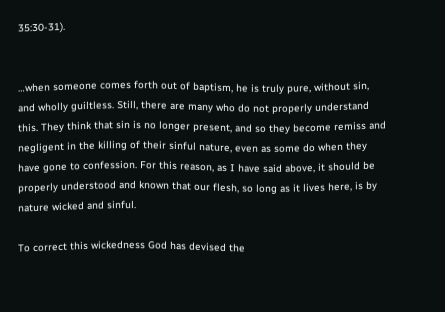35:30-31).


…when someone comes forth out of baptism, he is truly pure, without sin, and wholly guiltless. Still, there are many who do not properly understand this. They think that sin is no longer present, and so they become remiss and negligent in the killing of their sinful nature, even as some do when they have gone to confession. For this reason, as I have said above, it should be properly understood and known that our flesh, so long as it lives here, is by nature wicked and sinful.

To correct this wickedness God has devised the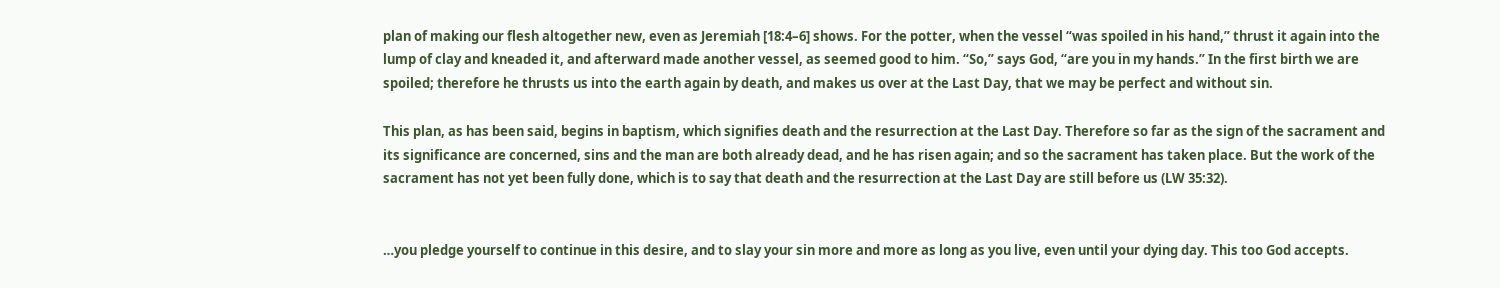plan of making our flesh altogether new, even as Jeremiah [18:4–6] shows. For the potter, when the vessel “was spoiled in his hand,” thrust it again into the lump of clay and kneaded it, and afterward made another vessel, as seemed good to him. “So,” says God, “are you in my hands.” In the first birth we are spoiled; therefore he thrusts us into the earth again by death, and makes us over at the Last Day, that we may be perfect and without sin.

This plan, as has been said, begins in baptism, which signifies death and the resurrection at the Last Day. Therefore so far as the sign of the sacrament and its significance are concerned, sins and the man are both already dead, and he has risen again; and so the sacrament has taken place. But the work of the sacrament has not yet been fully done, which is to say that death and the resurrection at the Last Day are still before us (LW 35:32).


…you pledge yourself to continue in this desire, and to slay your sin more and more as long as you live, even until your dying day. This too God accepts.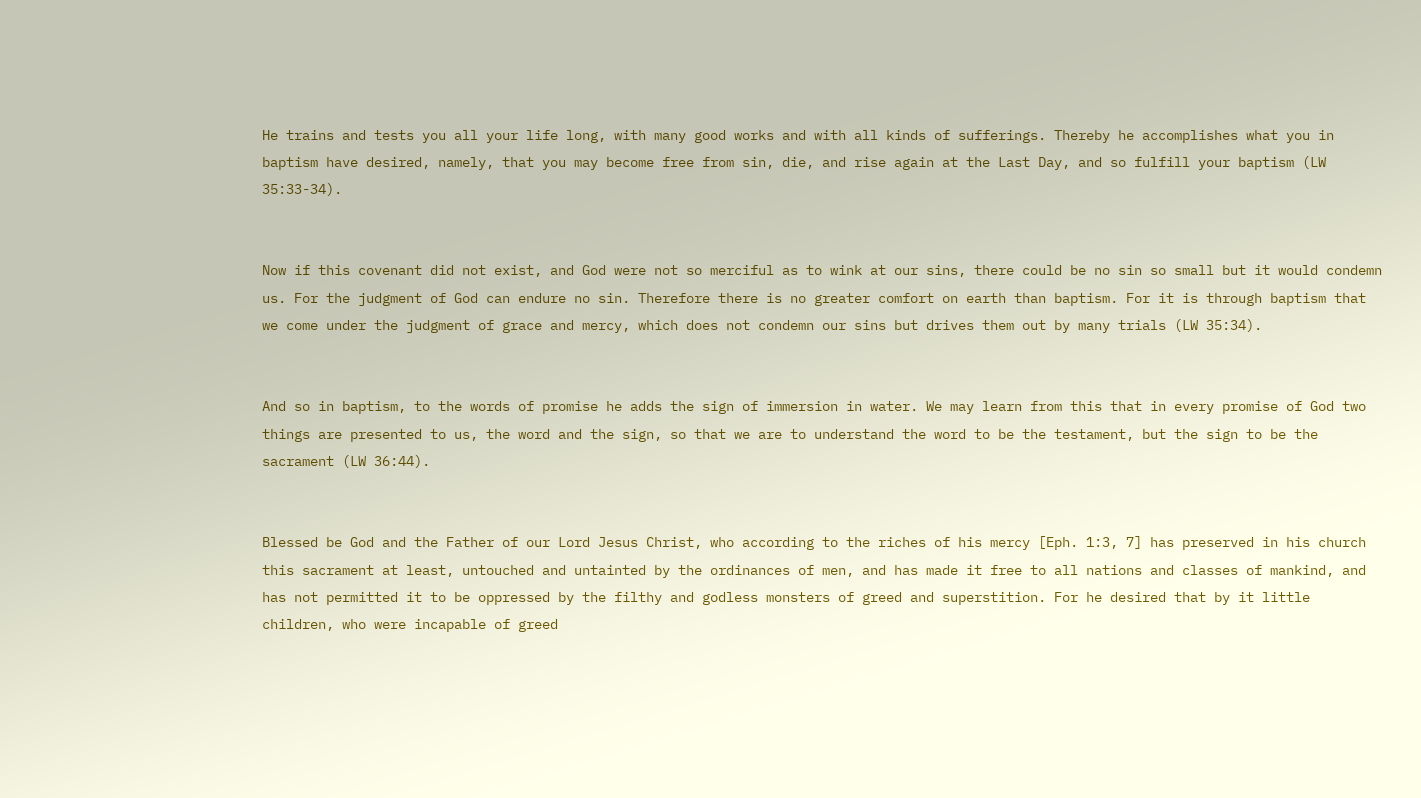He trains and tests you all your life long, with many good works and with all kinds of sufferings. Thereby he accomplishes what you in baptism have desired, namely, that you may become free from sin, die, and rise again at the Last Day, and so fulfill your baptism (LW 35:33-34).


Now if this covenant did not exist, and God were not so merciful as to wink at our sins, there could be no sin so small but it would condemn us. For the judgment of God can endure no sin. Therefore there is no greater comfort on earth than baptism. For it is through baptism that we come under the judgment of grace and mercy, which does not condemn our sins but drives them out by many trials (LW 35:34).


And so in baptism, to the words of promise he adds the sign of immersion in water. We may learn from this that in every promise of God two things are presented to us, the word and the sign, so that we are to understand the word to be the testament, but the sign to be the sacrament (LW 36:44).


Blessed be God and the Father of our Lord Jesus Christ, who according to the riches of his mercy [Eph. 1:3, 7] has preserved in his church this sacrament at least, untouched and untainted by the ordinances of men, and has made it free to all nations and classes of mankind, and has not permitted it to be oppressed by the filthy and godless monsters of greed and superstition. For he desired that by it little children, who were incapable of greed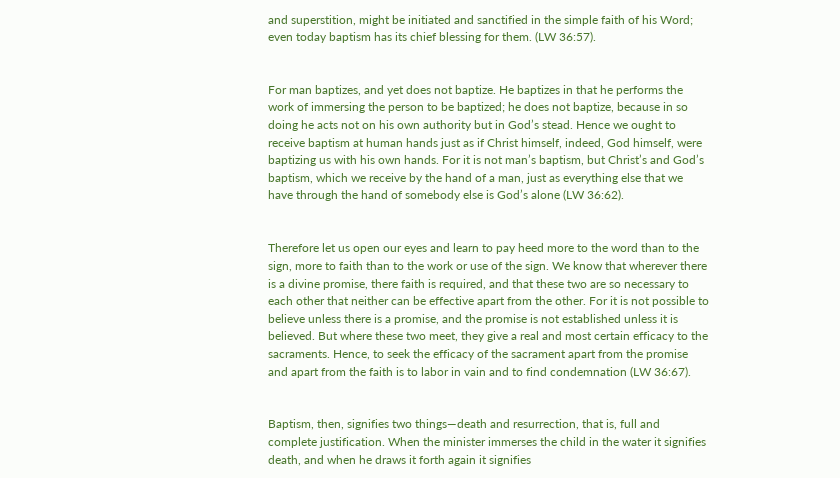and superstition, might be initiated and sanctified in the simple faith of his Word; even today baptism has its chief blessing for them. (LW 36:57).


For man baptizes, and yet does not baptize. He baptizes in that he performs the work of immersing the person to be baptized; he does not baptize, because in so doing he acts not on his own authority but in God’s stead. Hence we ought to receive baptism at human hands just as if Christ himself, indeed, God himself, were baptizing us with his own hands. For it is not man’s baptism, but Christ’s and God’s baptism, which we receive by the hand of a man, just as everything else that we have through the hand of somebody else is God’s alone (LW 36:62).


Therefore let us open our eyes and learn to pay heed more to the word than to the sign, more to faith than to the work or use of the sign. We know that wherever there is a divine promise, there faith is required, and that these two are so necessary to each other that neither can be effective apart from the other. For it is not possible to believe unless there is a promise, and the promise is not established unless it is believed. But where these two meet, they give a real and most certain efficacy to the sacraments. Hence, to seek the efficacy of the sacrament apart from the promise and apart from the faith is to labor in vain and to find condemnation (LW 36:67).


Baptism, then, signifies two things—death and resurrection, that is, full and complete justification. When the minister immerses the child in the water it signifies death, and when he draws it forth again it signifies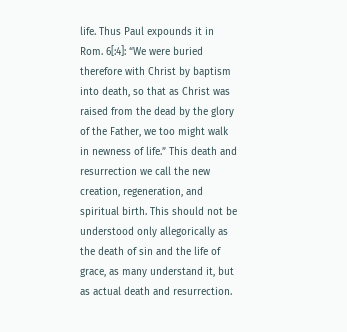life. Thus Paul expounds it in Rom. 6[:4]: “We were buried therefore with Christ by baptism into death, so that as Christ was raised from the dead by the glory of the Father, we too might walk in newness of life.” This death and resurrection we call the new creation, regeneration, and spiritual birth. This should not be understood only allegorically as the death of sin and the life of grace, as many understand it, but as actual death and resurrection.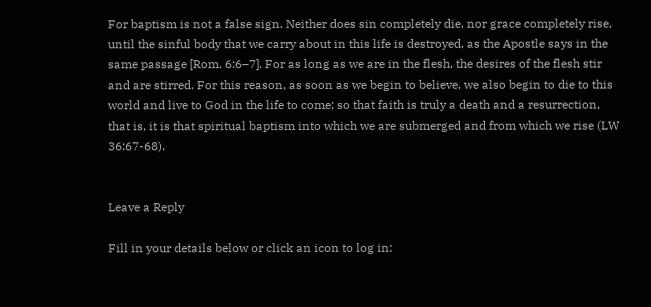For baptism is not a false sign. Neither does sin completely die, nor grace completely rise, until the sinful body that we carry about in this life is destroyed, as the Apostle says in the same passage [Rom. 6:6–7]. For as long as we are in the flesh, the desires of the flesh stir and are stirred. For this reason, as soon as we begin to believe, we also begin to die to this world and live to God in the life to come; so that faith is truly a death and a resurrection, that is, it is that spiritual baptism into which we are submerged and from which we rise (LW 36:67-68).


Leave a Reply

Fill in your details below or click an icon to log in: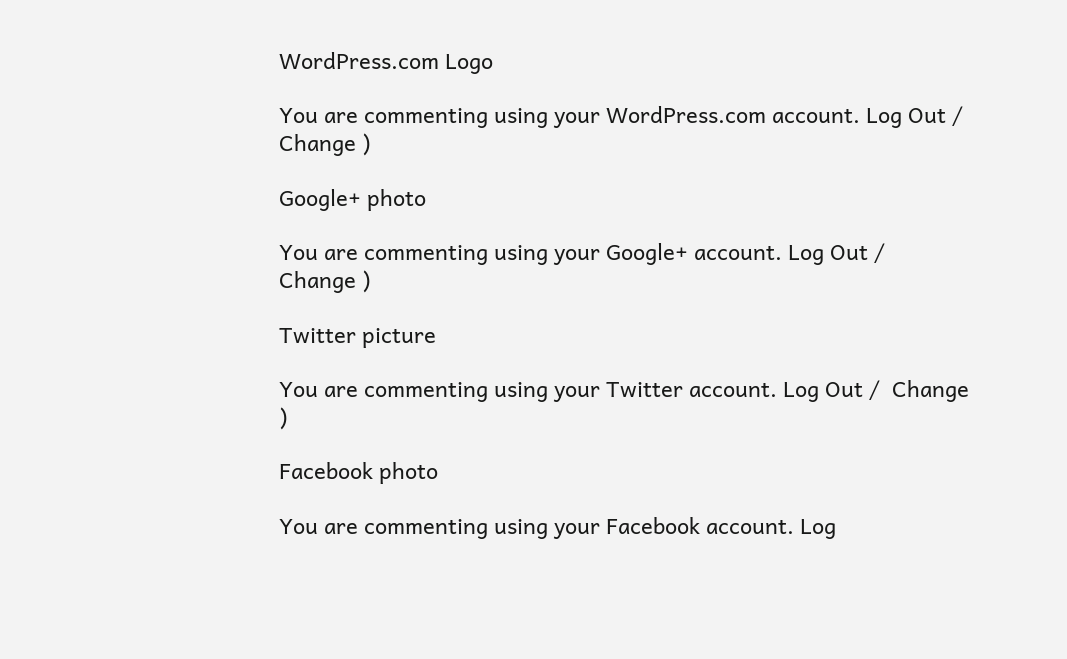WordPress.com Logo

You are commenting using your WordPress.com account. Log Out /  Change )

Google+ photo

You are commenting using your Google+ account. Log Out /  Change )

Twitter picture

You are commenting using your Twitter account. Log Out /  Change )

Facebook photo

You are commenting using your Facebook account. Log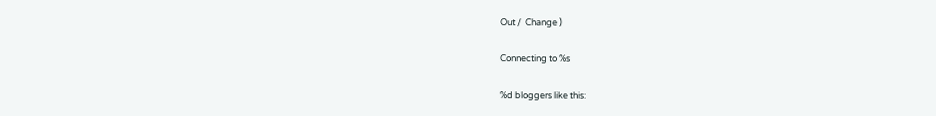Out /  Change )

Connecting to %s

%d bloggers like this: